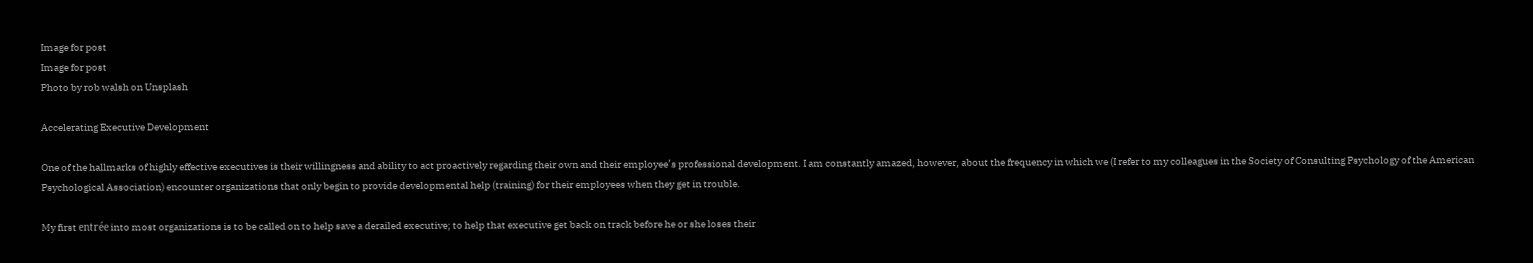Image for post
Image for post
Photo by rob walsh on Unsplash

Accelerating Executive Development

One of the hallmarks of highly effective executives is their willingness and ability to act proactively regarding their own and their employee’s professional development. I am constantly amazed, however, about the frequency in which we (I refer to my colleagues in the Society of Consulting Psychology of the American Psychological Association) encounter organizations that only begin to provide developmental help (training) for their employees when they get in trouble.

My first entrée into most organizations is to be called on to help save a derailed executive; to help that executive get back on track before he or she loses their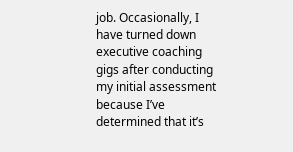job. Occasionally, I have turned down executive coaching gigs after conducting my initial assessment because I’ve determined that it’s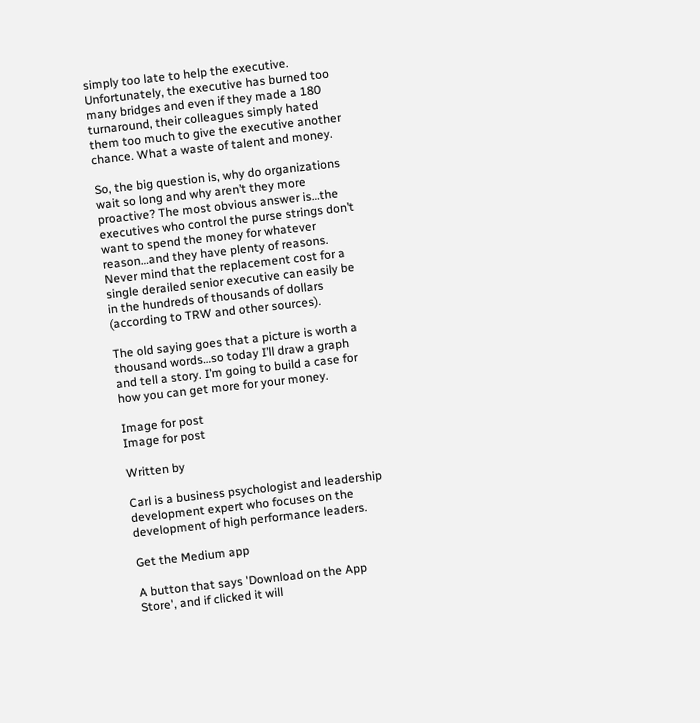simply too late to help the executive. Unfortunately, the executive has burned too many bridges and even if they made a 180 turnaround, their colleagues simply hated them too much to give the executive another chance. What a waste of talent and money.

So, the big question is, why do organizations wait so long and why aren’t they more proactive? The most obvious answer is…the executives who control the purse strings don’t want to spend the money for whatever reason…and they have plenty of reasons. Never mind that the replacement cost for a single derailed senior executive can easily be in the hundreds of thousands of dollars (according to TRW and other sources).

The old saying goes that a picture is worth a thousand words…so today I’ll draw a graph and tell a story. I’m going to build a case for how you can get more for your money.

Image for post
Image for post

Written by

Carl is a business psychologist and leadership development expert who focuses on the development of high performance leaders.

Get the Medium app

A button that says 'Download on the App Store', and if clicked it will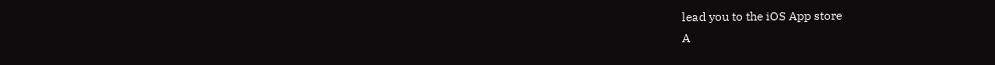lead you to the iOS App store
A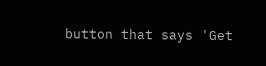button that says 'Get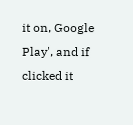it on, Google Play', and if clicked it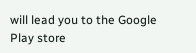will lead you to the Google Play store